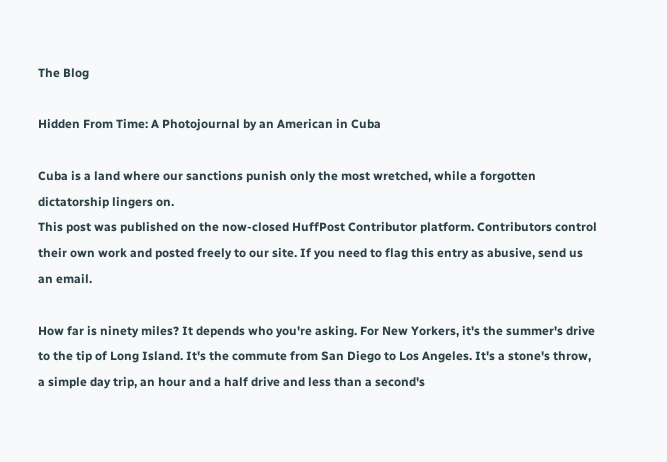The Blog

Hidden From Time: A Photojournal by an American in Cuba

Cuba is a land where our sanctions punish only the most wretched, while a forgotten dictatorship lingers on.
This post was published on the now-closed HuffPost Contributor platform. Contributors control their own work and posted freely to our site. If you need to flag this entry as abusive, send us an email.

How far is ninety miles? It depends who you're asking. For New Yorkers, it's the summer's drive to the tip of Long Island. It's the commute from San Diego to Los Angeles. It's a stone's throw, a simple day trip, an hour and a half drive and less than a second's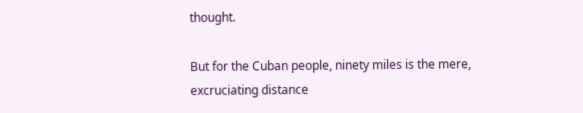thought.

But for the Cuban people, ninety miles is the mere, excruciating distance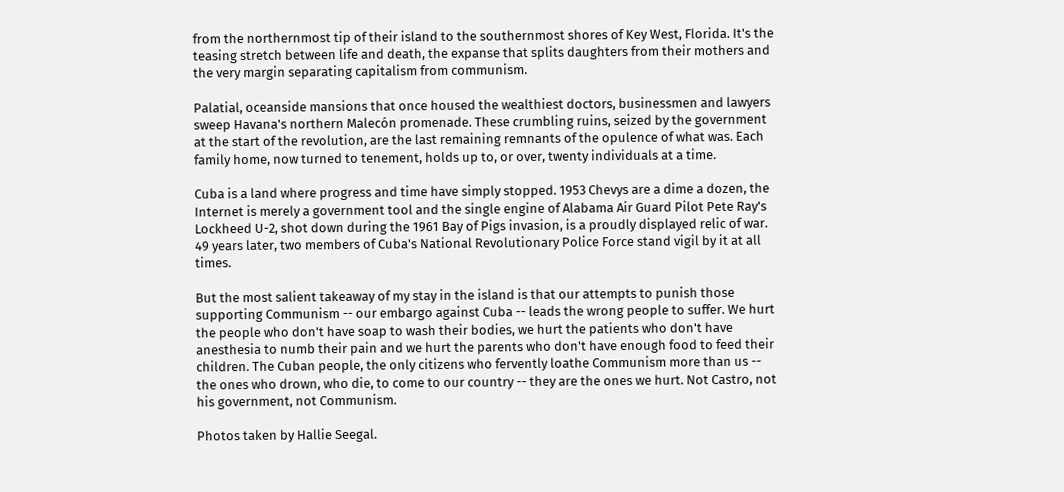from the northernmost tip of their island to the southernmost shores of Key West, Florida. It's the teasing stretch between life and death, the expanse that splits daughters from their mothers and the very margin separating capitalism from communism.

Palatial, oceanside mansions that once housed the wealthiest doctors, businessmen and lawyers sweep Havana's northern Malecón promenade. These crumbling ruins, seized by the government at the start of the revolution, are the last remaining remnants of the opulence of what was. Each family home, now turned to tenement, holds up to, or over, twenty individuals at a time.

Cuba is a land where progress and time have simply stopped. 1953 Chevys are a dime a dozen, the Internet is merely a government tool and the single engine of Alabama Air Guard Pilot Pete Ray's Lockheed U-2, shot down during the 1961 Bay of Pigs invasion, is a proudly displayed relic of war. 49 years later, two members of Cuba's National Revolutionary Police Force stand vigil by it at all times.

But the most salient takeaway of my stay in the island is that our attempts to punish those supporting Communism -- our embargo against Cuba -- leads the wrong people to suffer. We hurt the people who don't have soap to wash their bodies, we hurt the patients who don't have anesthesia to numb their pain and we hurt the parents who don't have enough food to feed their children. The Cuban people, the only citizens who fervently loathe Communism more than us -- the ones who drown, who die, to come to our country -- they are the ones we hurt. Not Castro, not his government, not Communism.

Photos taken by Hallie Seegal.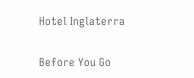Hotel Inglaterra

Before You Go